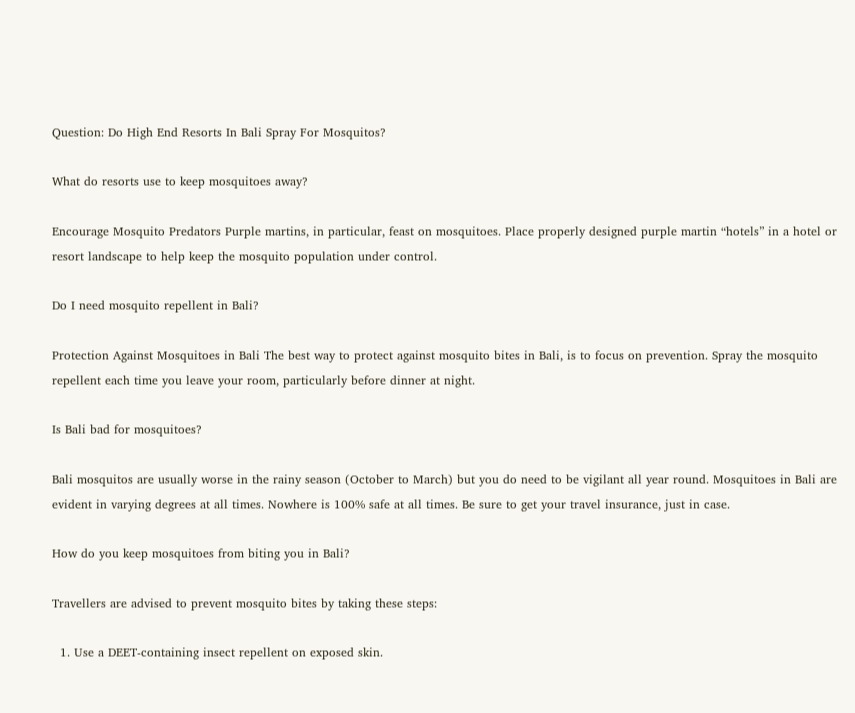Question: Do High End Resorts In Bali Spray For Mosquitos?

What do resorts use to keep mosquitoes away?

Encourage Mosquito Predators Purple martins, in particular, feast on mosquitoes. Place properly designed purple martin “hotels” in a hotel or resort landscape to help keep the mosquito population under control.

Do I need mosquito repellent in Bali?

Protection Against Mosquitoes in Bali The best way to protect against mosquito bites in Bali, is to focus on prevention. Spray the mosquito repellent each time you leave your room, particularly before dinner at night.

Is Bali bad for mosquitoes?

Bali mosquitos are usually worse in the rainy season (October to March) but you do need to be vigilant all year round. Mosquitoes in Bali are evident in varying degrees at all times. Nowhere is 100% safe at all times. Be sure to get your travel insurance, just in case.

How do you keep mosquitoes from biting you in Bali?

Travellers are advised to prevent mosquito bites by taking these steps:

  1. Use a DEET-containing insect repellent on exposed skin.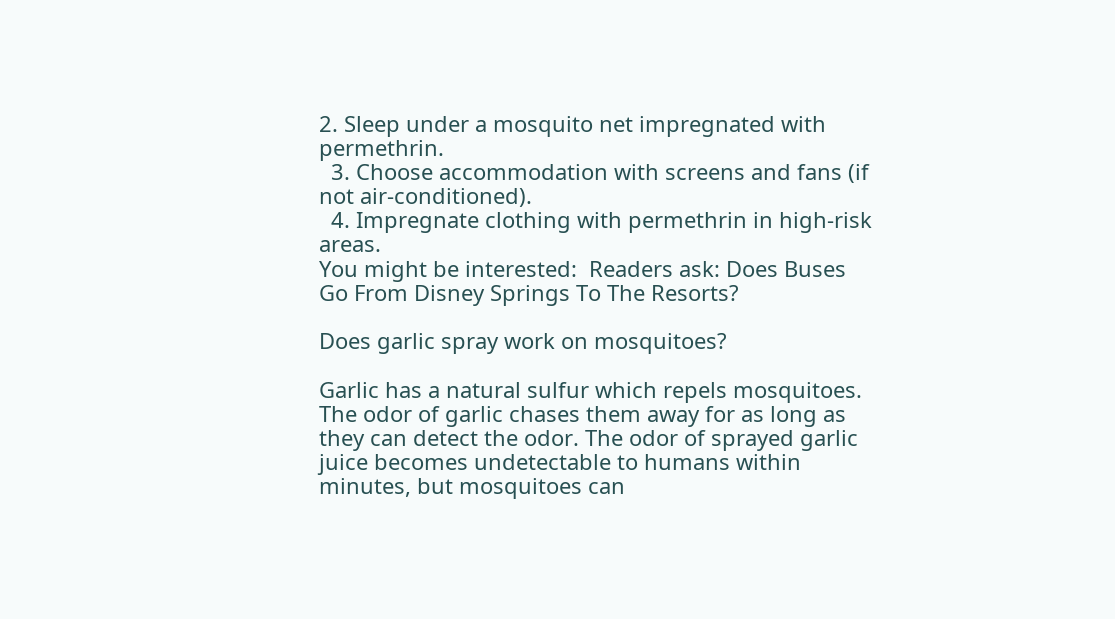2. Sleep under a mosquito net impregnated with permethrin.
  3. Choose accommodation with screens and fans (if not air-conditioned).
  4. Impregnate clothing with permethrin in high-risk areas.
You might be interested:  Readers ask: Does Buses Go From Disney Springs To The Resorts?

Does garlic spray work on mosquitoes?

Garlic has a natural sulfur which repels mosquitoes. The odor of garlic chases them away for as long as they can detect the odor. The odor of sprayed garlic juice becomes undetectable to humans within minutes, but mosquitoes can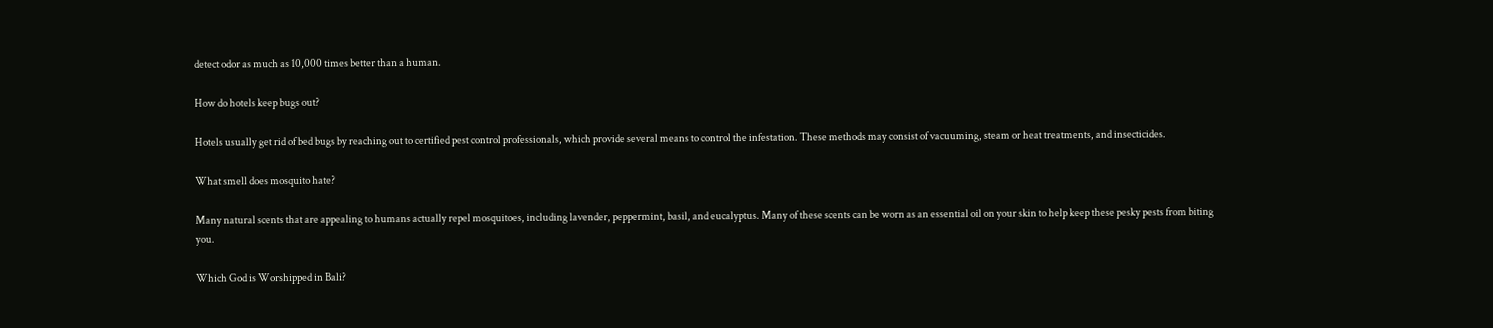detect odor as much as 10,000 times better than a human.

How do hotels keep bugs out?

Hotels usually get rid of bed bugs by reaching out to certified pest control professionals, which provide several means to control the infestation. These methods may consist of vacuuming, steam or heat treatments, and insecticides.

What smell does mosquito hate?

Many natural scents that are appealing to humans actually repel mosquitoes, including lavender, peppermint, basil, and eucalyptus. Many of these scents can be worn as an essential oil on your skin to help keep these pesky pests from biting you.

Which God is Worshipped in Bali?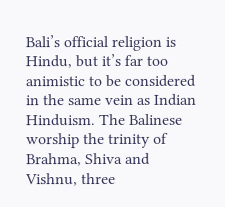Bali’s official religion is Hindu, but it’s far too animistic to be considered in the same vein as Indian Hinduism. The Balinese worship the trinity of Brahma, Shiva and Vishnu, three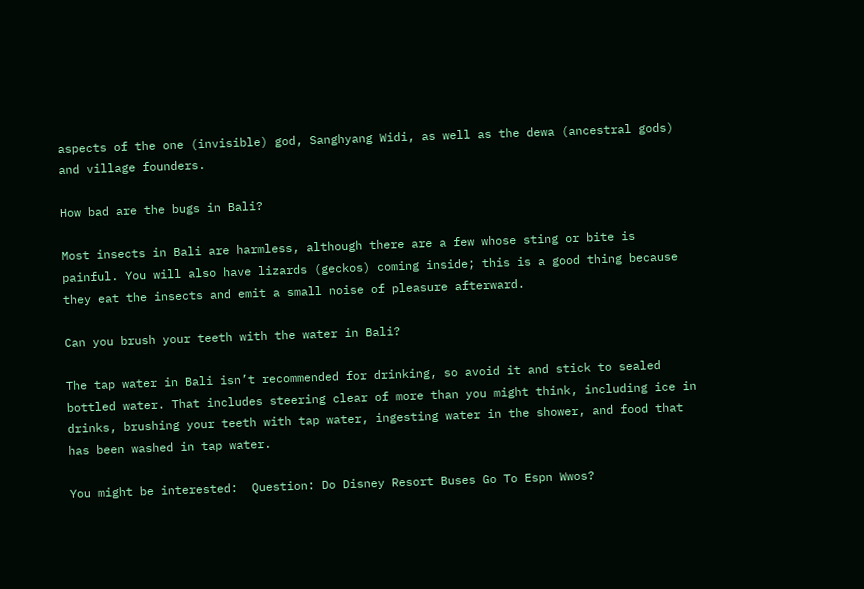aspects of the one (invisible) god, Sanghyang Widi, as well as the dewa (ancestral gods) and village founders.

How bad are the bugs in Bali?

Most insects in Bali are harmless, although there are a few whose sting or bite is painful. You will also have lizards (geckos) coming inside; this is a good thing because they eat the insects and emit a small noise of pleasure afterward.

Can you brush your teeth with the water in Bali?

The tap water in Bali isn’t recommended for drinking, so avoid it and stick to sealed bottled water. That includes steering clear of more than you might think, including ice in drinks, brushing your teeth with tap water, ingesting water in the shower, and food that has been washed in tap water.

You might be interested:  Question: Do Disney Resort Buses Go To Espn Wwos?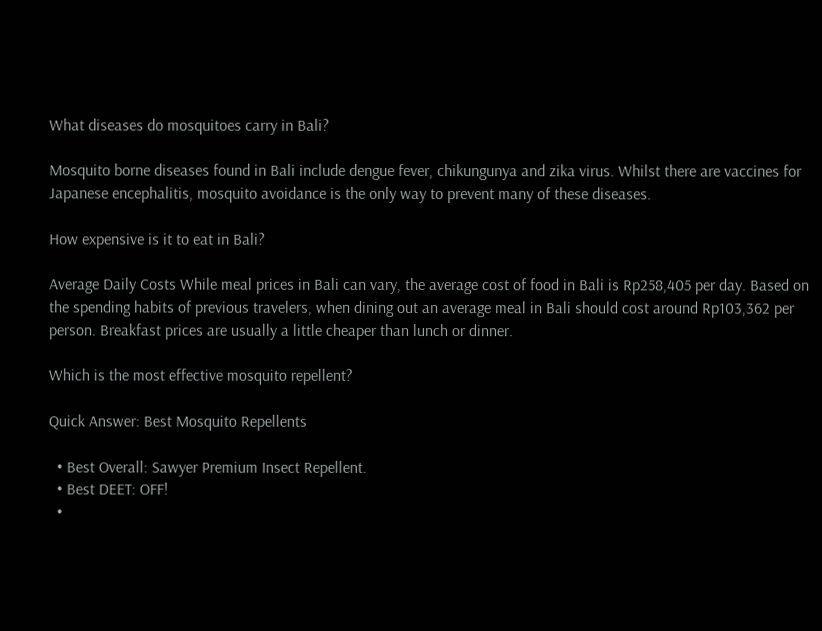What diseases do mosquitoes carry in Bali?

Mosquito borne diseases found in Bali include dengue fever, chikungunya and zika virus. Whilst there are vaccines for Japanese encephalitis, mosquito avoidance is the only way to prevent many of these diseases.

How expensive is it to eat in Bali?

Average Daily Costs While meal prices in Bali can vary, the average cost of food in Bali is Rp258,405 per day. Based on the spending habits of previous travelers, when dining out an average meal in Bali should cost around Rp103,362 per person. Breakfast prices are usually a little cheaper than lunch or dinner.

Which is the most effective mosquito repellent?

Quick Answer: Best Mosquito Repellents

  • Best Overall: Sawyer Premium Insect Repellent.
  • Best DEET: OFF!
  •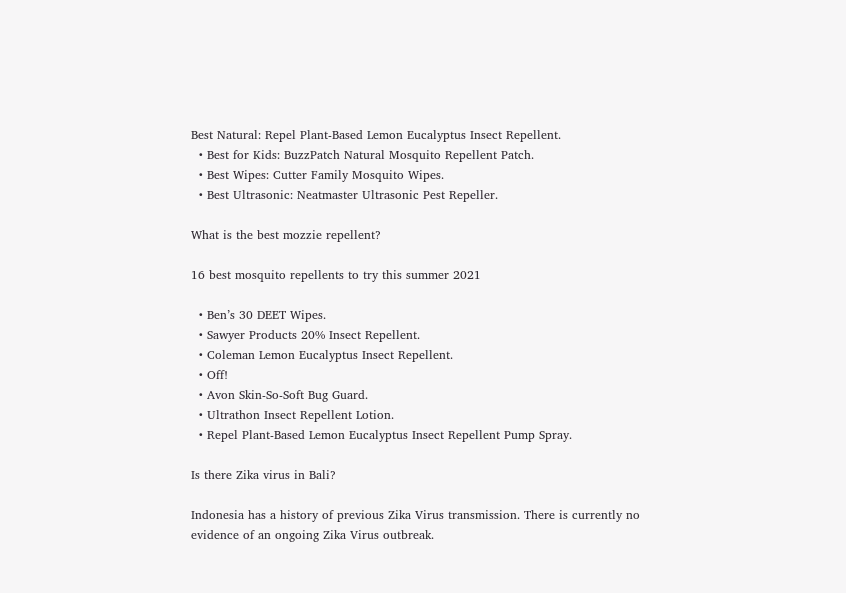Best Natural: Repel Plant-Based Lemon Eucalyptus Insect Repellent.
  • Best for Kids: BuzzPatch Natural Mosquito Repellent Patch.
  • Best Wipes: Cutter Family Mosquito Wipes.
  • Best Ultrasonic: Neatmaster Ultrasonic Pest Repeller.

What is the best mozzie repellent?

16 best mosquito repellents to try this summer 2021

  • Ben’s 30 DEET Wipes.
  • Sawyer Products 20% Insect Repellent.
  • Coleman Lemon Eucalyptus Insect Repellent.
  • Off!
  • Avon Skin-So-Soft Bug Guard.
  • Ultrathon Insect Repellent Lotion.
  • Repel Plant-Based Lemon Eucalyptus Insect Repellent Pump Spray.

Is there Zika virus in Bali?

Indonesia has a history of previous Zika Virus transmission. There is currently no evidence of an ongoing Zika Virus outbreak.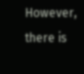However, there is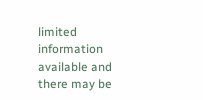limited information available and there may be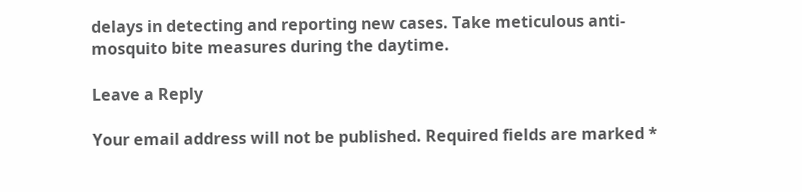delays in detecting and reporting new cases. Take meticulous anti-mosquito bite measures during the daytime.

Leave a Reply

Your email address will not be published. Required fields are marked *